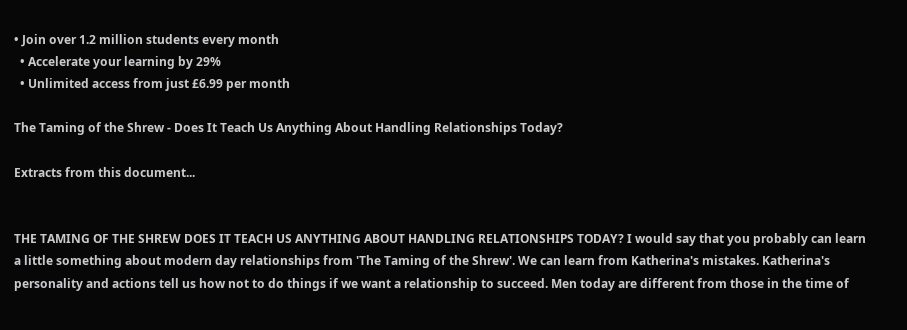• Join over 1.2 million students every month
  • Accelerate your learning by 29%
  • Unlimited access from just £6.99 per month

The Taming of the Shrew - Does It Teach Us Anything About Handling Relationships Today?

Extracts from this document...


THE TAMING OF THE SHREW DOES IT TEACH US ANYTHING ABOUT HANDLING RELATIONSHIPS TODAY? I would say that you probably can learn a little something about modern day relationships from 'The Taming of the Shrew'. We can learn from Katherina's mistakes. Katherina's personality and actions tell us how not to do things if we want a relationship to succeed. Men today are different from those in the time of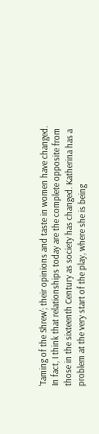'Taming of the Shrew'; their opinions and taste in women have changed. In fact, I think that relationships today are the complete opposite from those in the sixteenth Century as society has changed. Katherina has a problem at the very start of the play, where she is being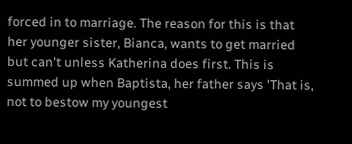forced in to marriage. The reason for this is that her younger sister, Bianca, wants to get married but can't unless Katherina does first. This is summed up when Baptista, her father says 'That is, not to bestow my youngest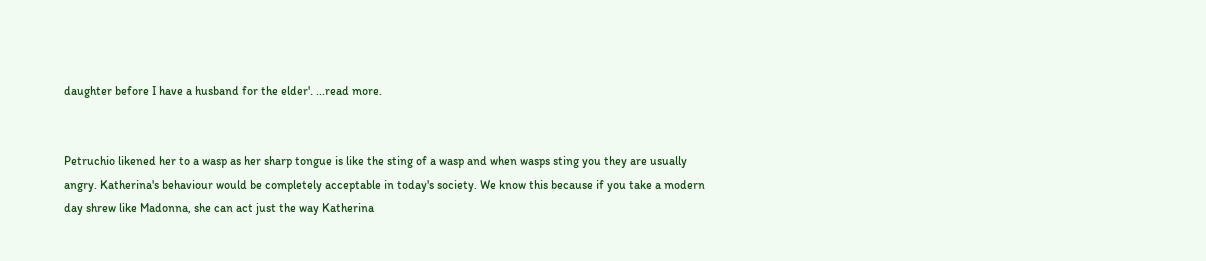daughter before I have a husband for the elder'. ...read more.


Petruchio likened her to a wasp as her sharp tongue is like the sting of a wasp and when wasps sting you they are usually angry. Katherina's behaviour would be completely acceptable in today's society. We know this because if you take a modern day shrew like Madonna, she can act just the way Katherina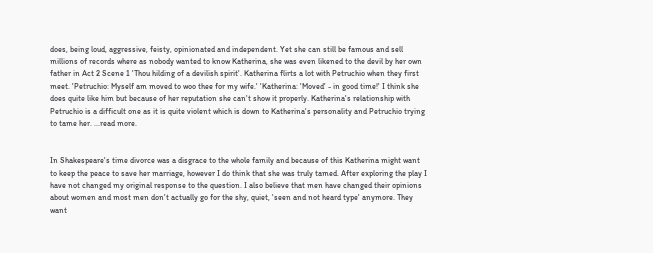does, being loud, aggressive, feisty, opinionated and independent. Yet she can still be famous and sell millions of records where as nobody wanted to know Katherina, she was even likened to the devil by her own father in Act 2 Scene 1 'Thou hilding of a devilish spirit'. Katherina flirts a lot with Petruchio when they first meet. 'Petruchio: Myself am moved to woo thee for my wife.' 'Katherina: 'Moved' - in good time!' I think she does quite like him but because of her reputation she can't show it properly. Katherina's relationship with Petruchio is a difficult one as it is quite violent which is down to Katherina's personality and Petruchio trying to tame her. ...read more.


In Shakespeare's time divorce was a disgrace to the whole family and because of this Katherina might want to keep the peace to save her marriage, however I do think that she was truly tamed. After exploring the play I have not changed my original response to the question. I also believe that men have changed their opinions about women and most men don't actually go for the shy, quiet, 'seen and not heard type' anymore. They want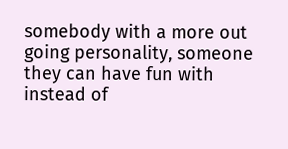somebody with a more out going personality, someone they can have fun with instead of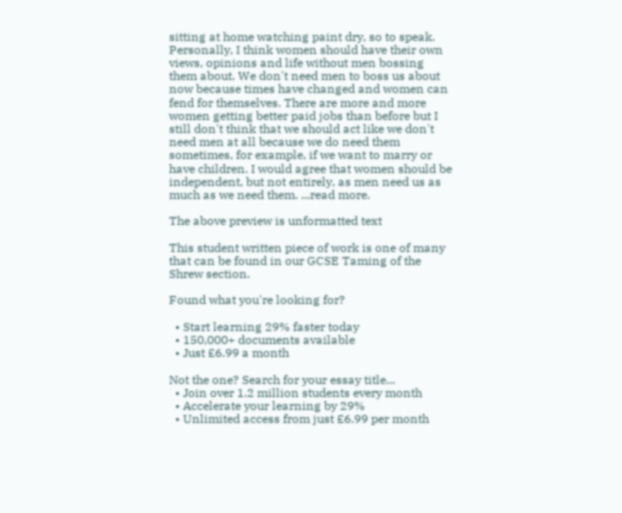sitting at home watching paint dry, so to speak. Personally, I think women should have their own views, opinions and life without men bossing them about. We don't need men to boss us about now because times have changed and women can fend for themselves. There are more and more women getting better paid jobs than before but I still don't think that we should act like we don't need men at all because we do need them sometimes, for example, if we want to marry or have children. I would agree that women should be independent, but not entirely, as men need us as much as we need them. ...read more.

The above preview is unformatted text

This student written piece of work is one of many that can be found in our GCSE Taming of the Shrew section.

Found what you're looking for?

  • Start learning 29% faster today
  • 150,000+ documents available
  • Just £6.99 a month

Not the one? Search for your essay title...
  • Join over 1.2 million students every month
  • Accelerate your learning by 29%
  • Unlimited access from just £6.99 per month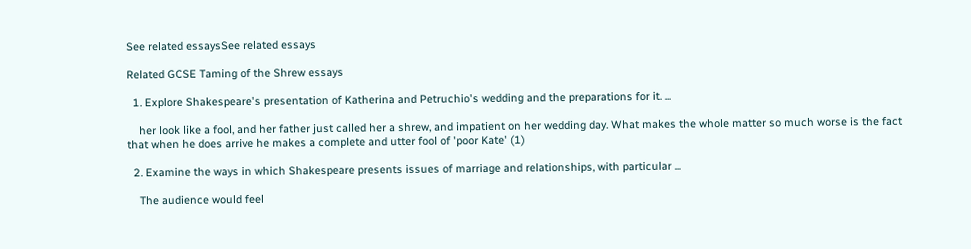See related essaysSee related essays

Related GCSE Taming of the Shrew essays

  1. Explore Shakespeare's presentation of Katherina and Petruchio's wedding and the preparations for it. ...

    her look like a fool, and her father just called her a shrew, and impatient on her wedding day. What makes the whole matter so much worse is the fact that when he does arrive he makes a complete and utter fool of 'poor Kate' (1)

  2. Examine the ways in which Shakespeare presents issues of marriage and relationships, with particular ...

    The audience would feel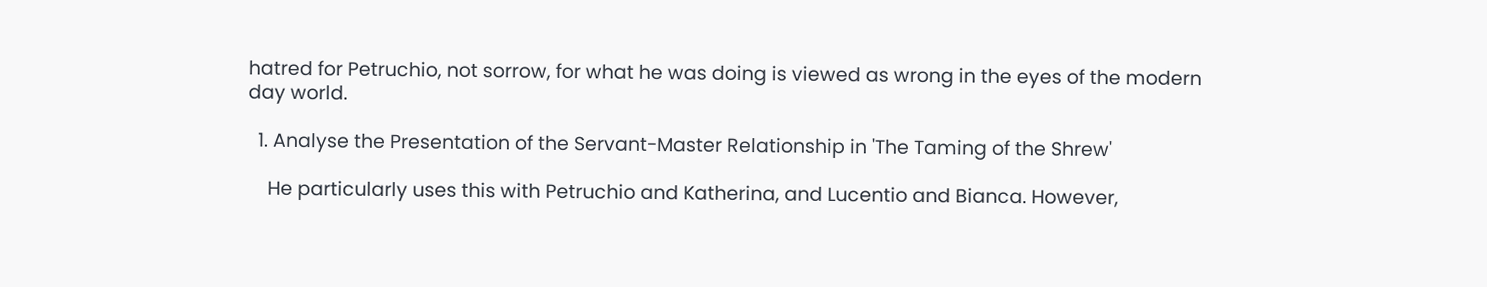hatred for Petruchio, not sorrow, for what he was doing is viewed as wrong in the eyes of the modern day world.

  1. Analyse the Presentation of the Servant-Master Relationship in 'The Taming of the Shrew'

    He particularly uses this with Petruchio and Katherina, and Lucentio and Bianca. However,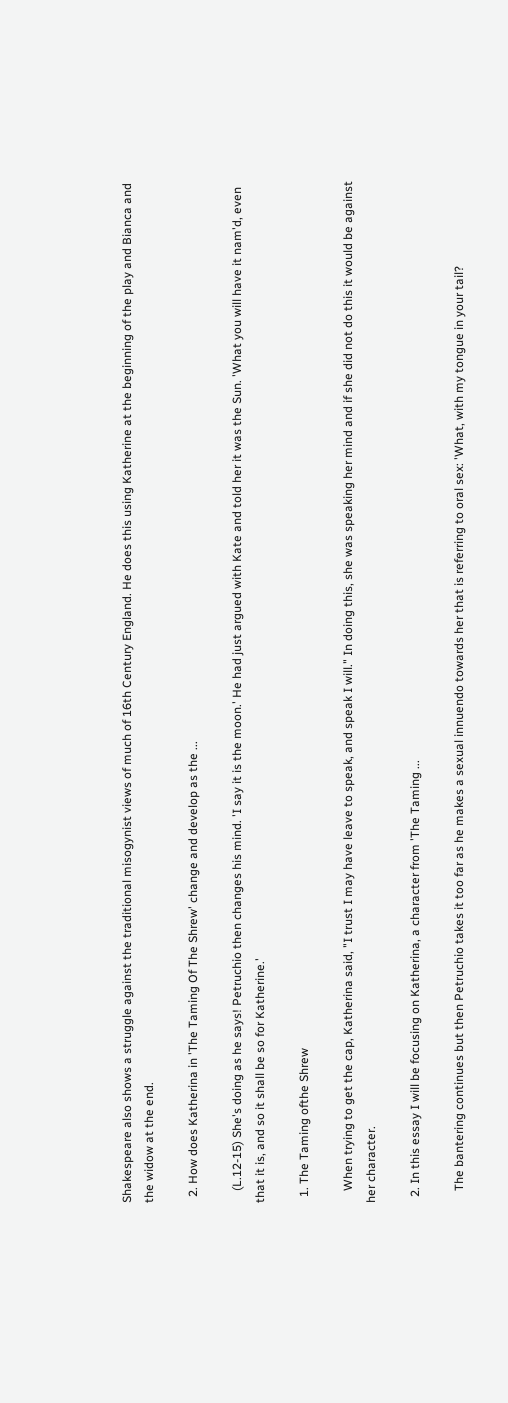Shakespeare also shows a struggle against the traditional misogynist views of much of 16th Century England. He does this using Katherine at the beginning of the play and Bianca and the widow at the end.

  2. How does Katherina in 'The Taming Of The Shrew' change and develop as the ...

    (L.12-15) She's doing as he says! Petruchio then changes his mind. 'I say it is the moon.' He had just argued with Kate and told her it was the Sun. 'What you will have it nam'd, even that it is, and so it shall be so for Katherine.'

  1. The Taming ofthe Shrew

    When trying to get the cap, Katherina said, "I trust I may have leave to speak, and speak I will." In doing this, she was speaking her mind and if she did not do this it would be against her character.

  2. In this essay I will be focusing on Katherina, a character from 'The Taming ...

    The bantering continues but then Petruchio takes it too far as he makes a sexual innuendo towards her that is referring to oral sex: 'What, with my tongue in your tail?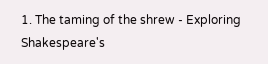1. The taming of the shrew - Exploring Shakespeare's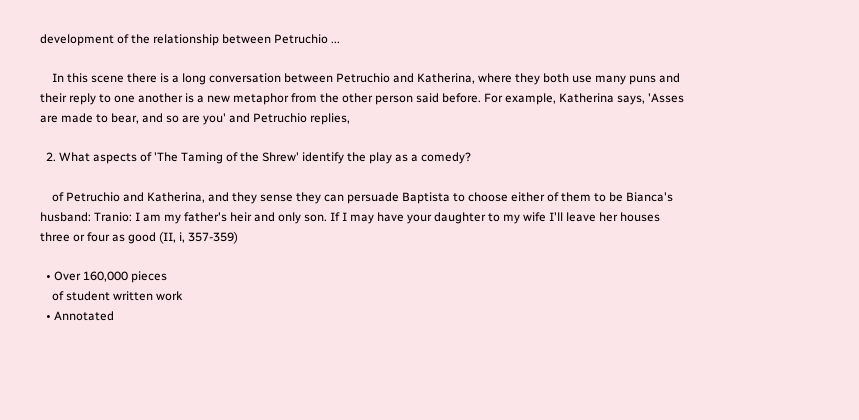development of the relationship between Petruchio ...

    In this scene there is a long conversation between Petruchio and Katherina, where they both use many puns and their reply to one another is a new metaphor from the other person said before. For example, Katherina says, 'Asses are made to bear, and so are you' and Petruchio replies,

  2. What aspects of 'The Taming of the Shrew' identify the play as a comedy?

    of Petruchio and Katherina, and they sense they can persuade Baptista to choose either of them to be Bianca's husband: Tranio: I am my father's heir and only son. If I may have your daughter to my wife I'll leave her houses three or four as good (II, i, 357-359)

  • Over 160,000 pieces
    of student written work
  • Annotated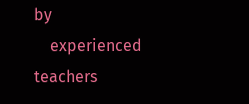by
    experienced teachers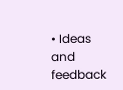• Ideas and feedback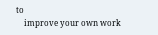to
    improve your own work